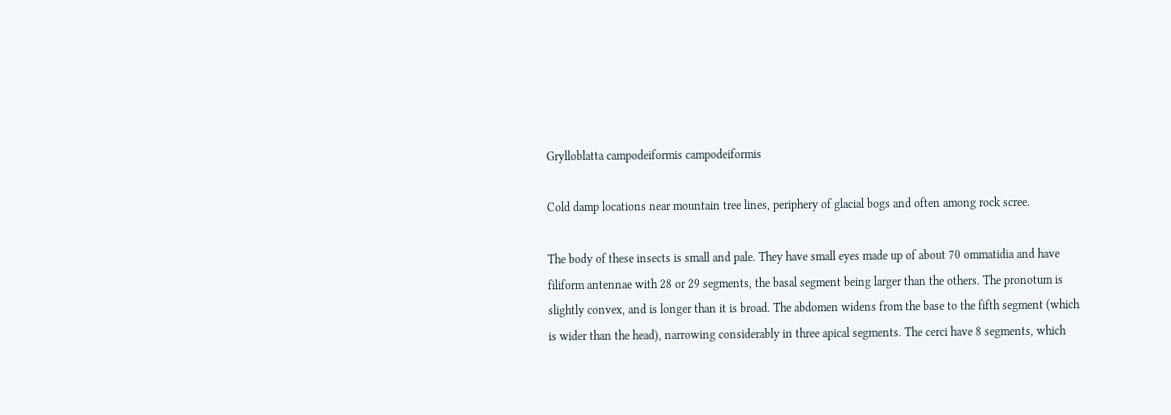Grylloblatta campodeiformis campodeiformis

Cold damp locations near mountain tree lines, periphery of glacial bogs and often among rock scree.

The body of these insects is small and pale. They have small eyes made up of about 70 ommatidia and have filiform antennae with 28 or 29 segments, the basal segment being larger than the others. The pronotum is slightly convex, and is longer than it is broad. The abdomen widens from the base to the fifth segment (which is wider than the head), narrowing considerably in three apical segments. The cerci have 8 segments, which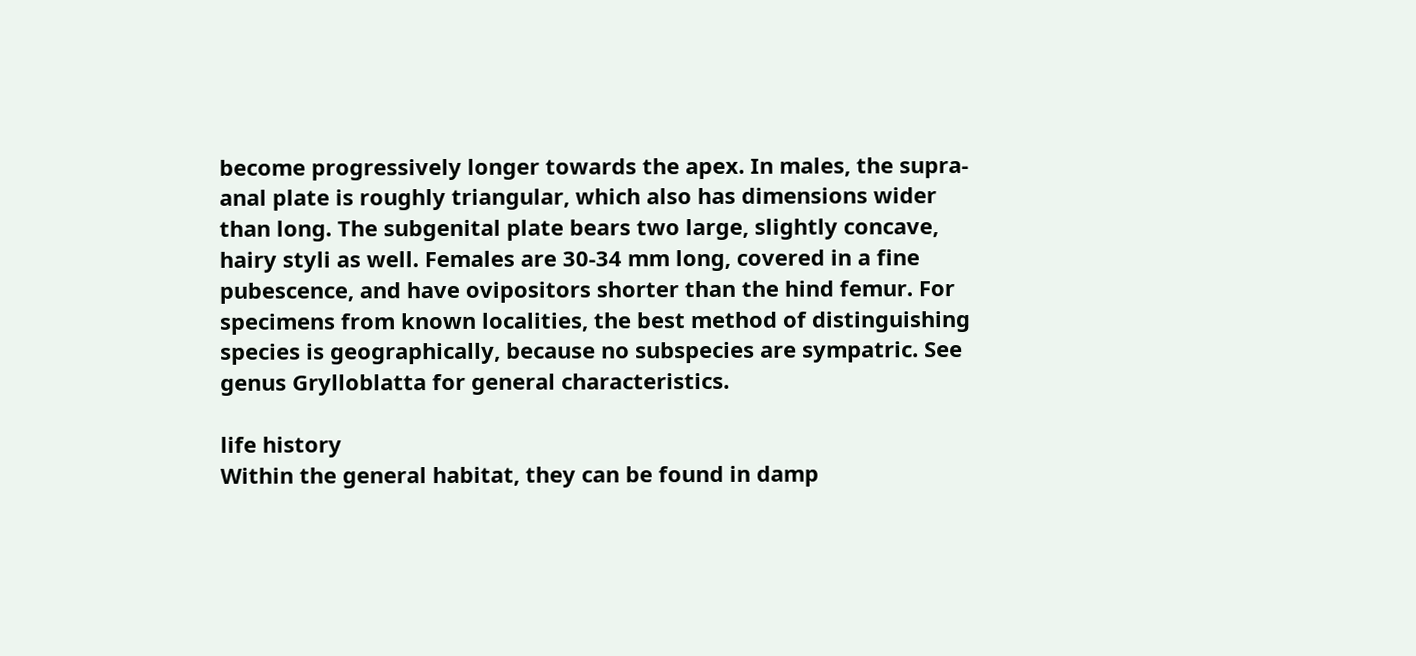become progressively longer towards the apex. In males, the supra-anal plate is roughly triangular, which also has dimensions wider than long. The subgenital plate bears two large, slightly concave, hairy styli as well. Females are 30-34 mm long, covered in a fine pubescence, and have ovipositors shorter than the hind femur. For specimens from known localities, the best method of distinguishing species is geographically, because no subspecies are sympatric. See genus Grylloblatta for general characteristics.

life history
Within the general habitat, they can be found in damp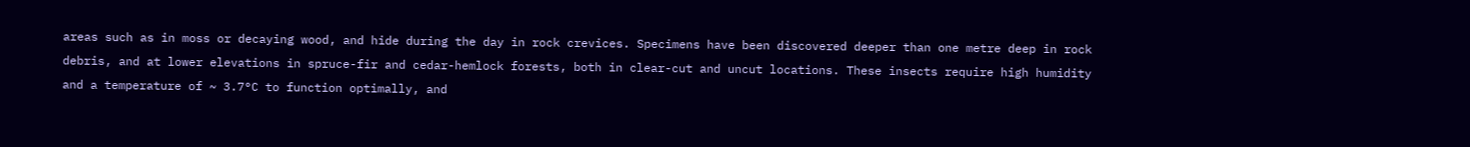areas such as in moss or decaying wood, and hide during the day in rock crevices. Specimens have been discovered deeper than one metre deep in rock debris, and at lower elevations in spruce-fir and cedar-hemlock forests, both in clear-cut and uncut locations. These insects require high humidity and a temperature of ~ 3.7°C to function optimally, and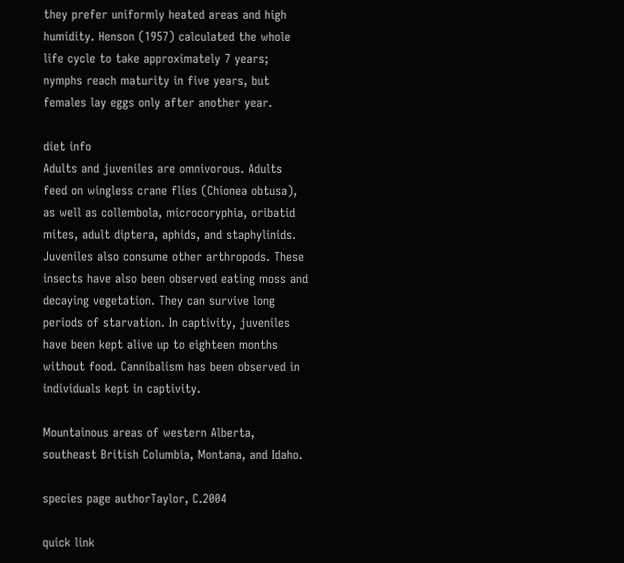they prefer uniformly heated areas and high humidity. Henson (1957) calculated the whole life cycle to take approximately 7 years; nymphs reach maturity in five years, but females lay eggs only after another year.

diet info
Adults and juveniles are omnivorous. Adults feed on wingless crane flies (Chionea obtusa), as well as collembola, microcoryphia, oribatid mites, adult diptera, aphids, and staphylinids. Juveniles also consume other arthropods. These insects have also been observed eating moss and decaying vegetation. They can survive long periods of starvation. In captivity, juveniles have been kept alive up to eighteen months without food. Cannibalism has been observed in individuals kept in captivity.

Mountainous areas of western Alberta, southeast British Columbia, Montana, and Idaho.

species page authorTaylor, C.2004

quick link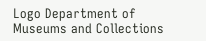Logo Department of Museums and Collections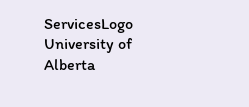ServicesLogo University of Alberta